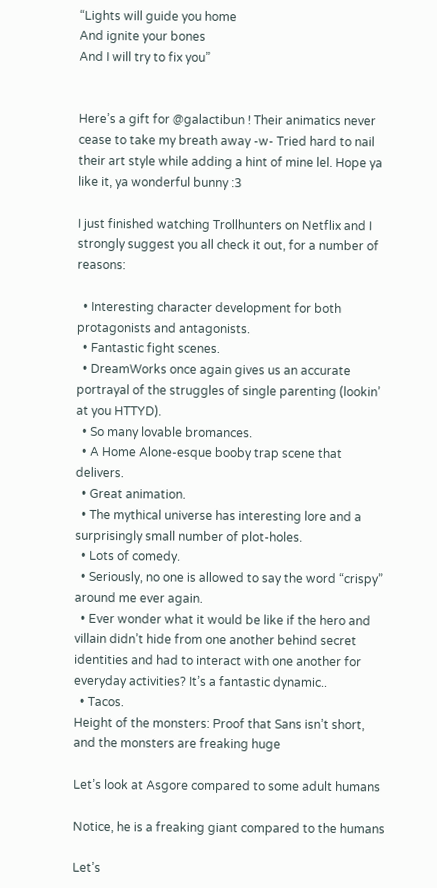“Lights will guide you home
And ignite your bones
And I will try to fix you”


Here’s a gift for @galactibun ! Their animatics never cease to take my breath away -w- Tried hard to nail their art style while adding a hint of mine lel. Hope ya like it, ya wonderful bunny :3

I just finished watching Trollhunters on Netflix and I strongly suggest you all check it out, for a number of reasons:

  • Interesting character development for both protagonists and antagonists.
  • Fantastic fight scenes.
  • DreamWorks once again gives us an accurate portrayal of the struggles of single parenting (lookin’ at you HTTYD).
  • So many lovable bromances.
  • A Home Alone-esque booby trap scene that delivers.
  • Great animation.
  • The mythical universe has interesting lore and a surprisingly small number of plot-holes.
  • Lots of comedy.
  • Seriously, no one is allowed to say the word “crispy” around me ever again.
  • Ever wonder what it would be like if the hero and villain didn’t hide from one another behind secret identities and had to interact with one another for everyday activities? It’s a fantastic dynamic..
  • Tacos.
Height of the monsters: Proof that Sans isn’t short, and the monsters are freaking huge

Let’s look at Asgore compared to some adult humans

Notice, he is a freaking giant compared to the humans

Let’s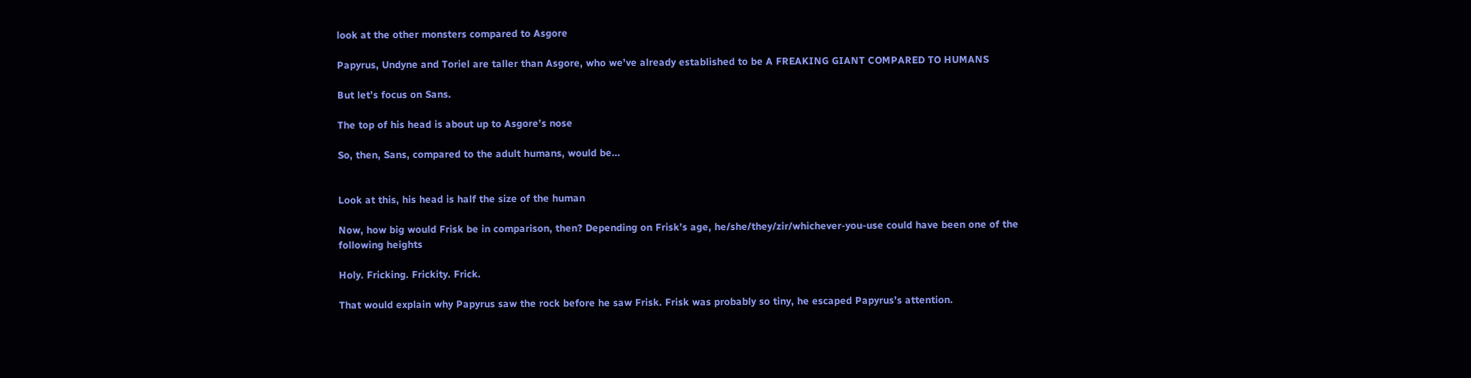look at the other monsters compared to Asgore

Papyrus, Undyne and Toriel are taller than Asgore, who we’ve already established to be A FREAKING GIANT COMPARED TO HUMANS

But let’s focus on Sans.

The top of his head is about up to Asgore’s nose

So, then, Sans, compared to the adult humans, would be…


Look at this, his head is half the size of the human

Now, how big would Frisk be in comparison, then? Depending on Frisk’s age, he/she/they/zir/whichever-you-use could have been one of the following heights

Holy. Fricking. Frickity. Frick.

That would explain why Papyrus saw the rock before he saw Frisk. Frisk was probably so tiny, he escaped Papyrus’s attention.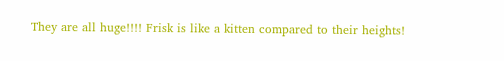They are all huge!!!! Frisk is like a kitten compared to their heights!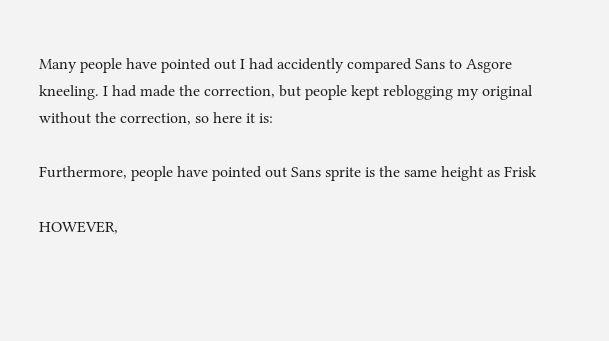Many people have pointed out I had accidently compared Sans to Asgore kneeling. I had made the correction, but people kept reblogging my original without the correction, so here it is:

Furthermore, people have pointed out Sans sprite is the same height as Frisk

HOWEVER,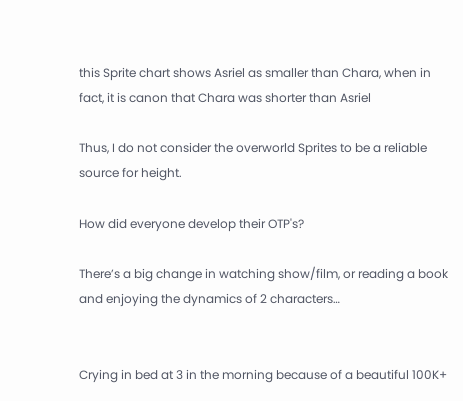this Sprite chart shows Asriel as smaller than Chara, when in fact, it is canon that Chara was shorter than Asriel

Thus, I do not consider the overworld Sprites to be a reliable source for height.

How did everyone develop their OTP's?

There’s a big change in watching show/film, or reading a book and enjoying the dynamics of 2 characters…


Crying in bed at 3 in the morning because of a beautiful 100K+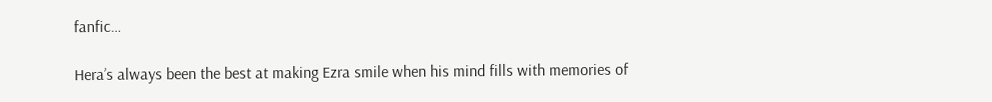fanfic…

Hera’s always been the best at making Ezra smile when his mind fills with memories of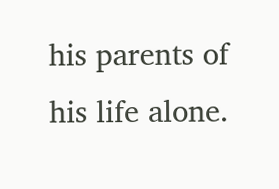his parents of his life alone.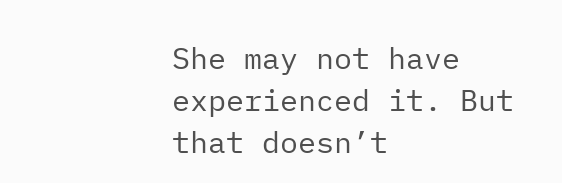She may not have experienced it. But that doesn’t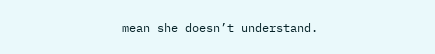mean she doesn’t understand.